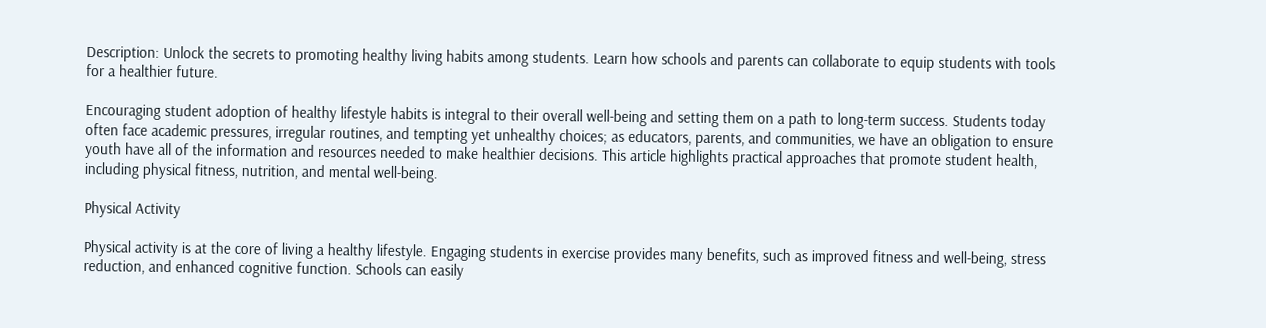Description: Unlock the secrets to promoting healthy living habits among students. Learn how schools and parents can collaborate to equip students with tools for a healthier future.

Encouraging student adoption of healthy lifestyle habits is integral to their overall well-being and setting them on a path to long-term success. Students today often face academic pressures, irregular routines, and tempting yet unhealthy choices; as educators, parents, and communities, we have an obligation to ensure youth have all of the information and resources needed to make healthier decisions. This article highlights practical approaches that promote student health, including physical fitness, nutrition, and mental well-being.

Physical Activity

Physical activity is at the core of living a healthy lifestyle. Engaging students in exercise provides many benefits, such as improved fitness and well-being, stress reduction, and enhanced cognitive function. Schools can easily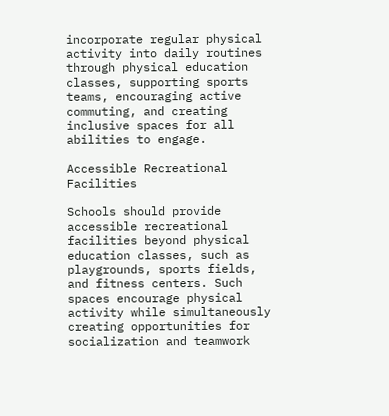incorporate regular physical activity into daily routines through physical education classes, supporting sports teams, encouraging active commuting, and creating inclusive spaces for all abilities to engage.

Accessible Recreational Facilities

Schools should provide accessible recreational facilities beyond physical education classes, such as playgrounds, sports fields, and fitness centers. Such spaces encourage physical activity while simultaneously creating opportunities for socialization and teamwork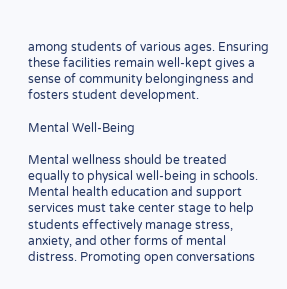among students of various ages. Ensuring these facilities remain well-kept gives a sense of community belongingness and fosters student development.

Mental Well-Being

Mental wellness should be treated equally to physical well-being in schools. Mental health education and support services must take center stage to help students effectively manage stress, anxiety, and other forms of mental distress. Promoting open conversations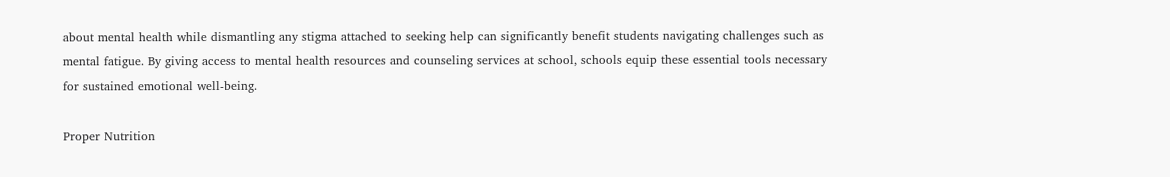about mental health while dismantling any stigma attached to seeking help can significantly benefit students navigating challenges such as mental fatigue. By giving access to mental health resources and counseling services at school, schools equip these essential tools necessary for sustained emotional well-being.

Proper Nutrition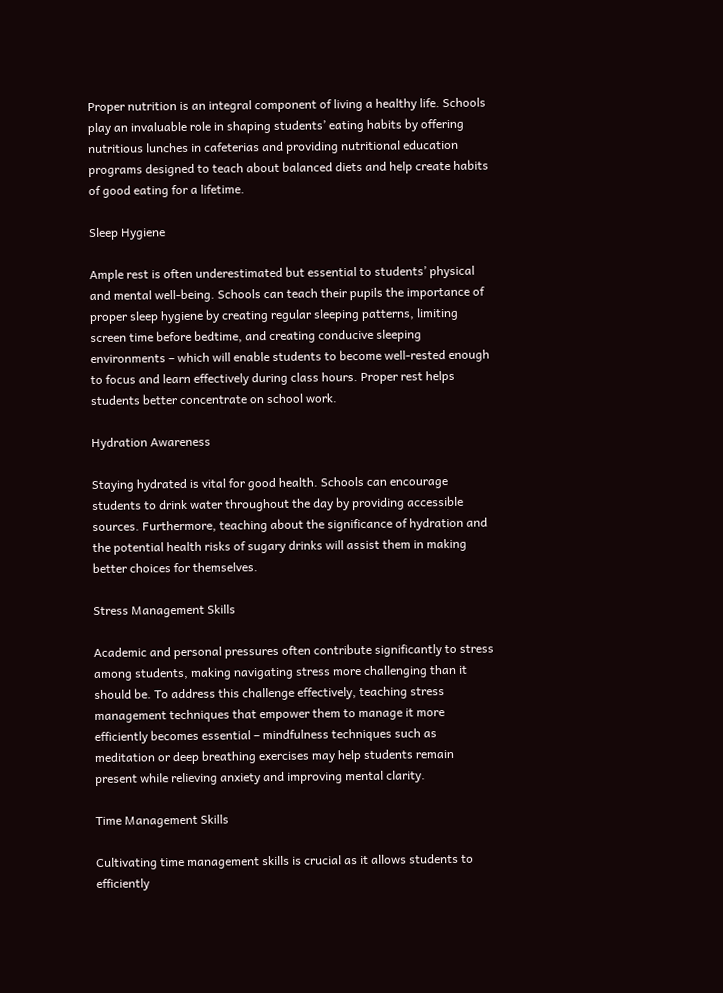Proper nutrition is an integral component of living a healthy life. Schools play an invaluable role in shaping students’ eating habits by offering nutritious lunches in cafeterias and providing nutritional education programs designed to teach about balanced diets and help create habits of good eating for a lifetime.

Sleep Hygiene

Ample rest is often underestimated but essential to students’ physical and mental well-being. Schools can teach their pupils the importance of proper sleep hygiene by creating regular sleeping patterns, limiting screen time before bedtime, and creating conducive sleeping environments – which will enable students to become well-rested enough to focus and learn effectively during class hours. Proper rest helps students better concentrate on school work.

Hydration Awareness

Staying hydrated is vital for good health. Schools can encourage students to drink water throughout the day by providing accessible sources. Furthermore, teaching about the significance of hydration and the potential health risks of sugary drinks will assist them in making better choices for themselves.

Stress Management Skills

Academic and personal pressures often contribute significantly to stress among students, making navigating stress more challenging than it should be. To address this challenge effectively, teaching stress management techniques that empower them to manage it more efficiently becomes essential – mindfulness techniques such as meditation or deep breathing exercises may help students remain present while relieving anxiety and improving mental clarity.

Time Management Skills

Cultivating time management skills is crucial as it allows students to efficiently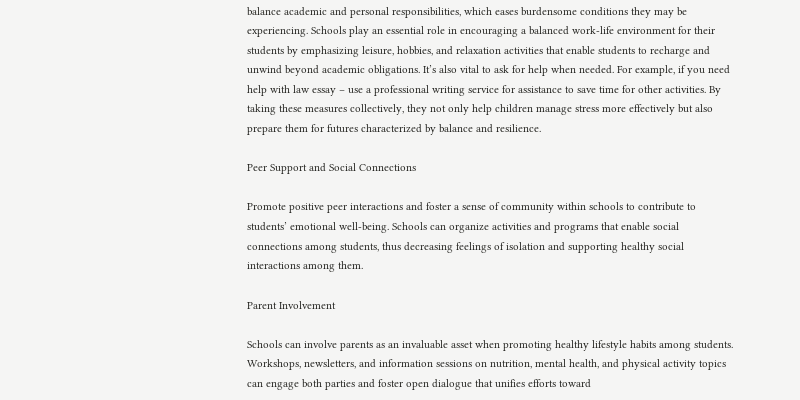balance academic and personal responsibilities, which eases burdensome conditions they may be experiencing. Schools play an essential role in encouraging a balanced work-life environment for their students by emphasizing leisure, hobbies, and relaxation activities that enable students to recharge and unwind beyond academic obligations. It’s also vital to ask for help when needed. For example, if you need help with law essay – use a professional writing service for assistance to save time for other activities. By taking these measures collectively, they not only help children manage stress more effectively but also prepare them for futures characterized by balance and resilience.

Peer Support and Social Connections

Promote positive peer interactions and foster a sense of community within schools to contribute to students’ emotional well-being. Schools can organize activities and programs that enable social connections among students, thus decreasing feelings of isolation and supporting healthy social interactions among them.

Parent Involvement

Schools can involve parents as an invaluable asset when promoting healthy lifestyle habits among students. Workshops, newsletters, and information sessions on nutrition, mental health, and physical activity topics can engage both parties and foster open dialogue that unifies efforts toward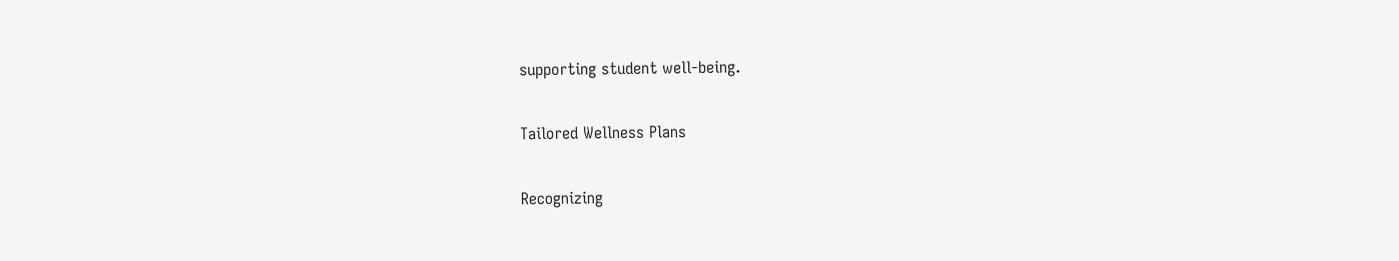supporting student well-being.

Tailored Wellness Plans

Recognizing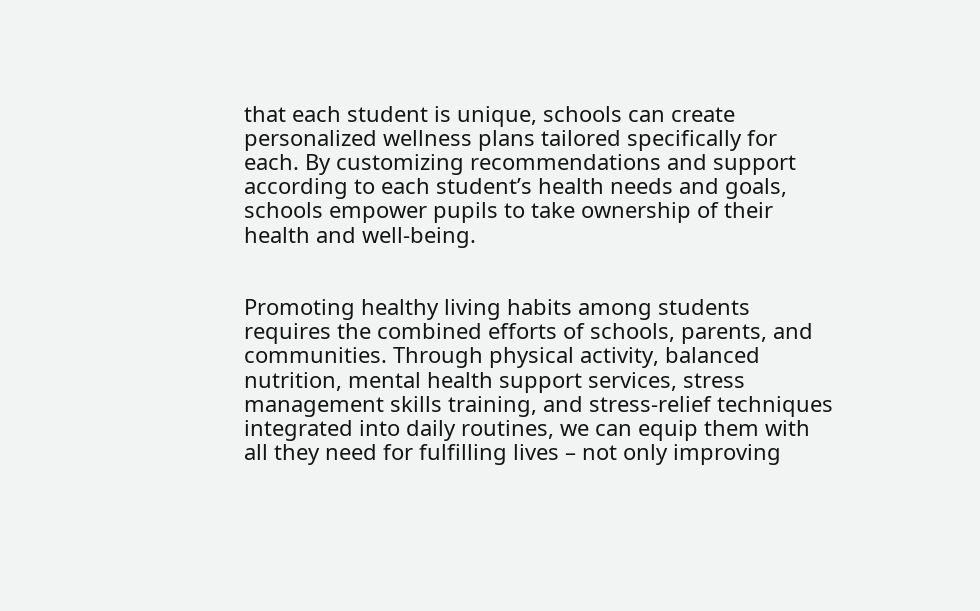that each student is unique, schools can create personalized wellness plans tailored specifically for each. By customizing recommendations and support according to each student’s health needs and goals, schools empower pupils to take ownership of their health and well-being.


Promoting healthy living habits among students requires the combined efforts of schools, parents, and communities. Through physical activity, balanced nutrition, mental health support services, stress management skills training, and stress-relief techniques integrated into daily routines, we can equip them with all they need for fulfilling lives – not only improving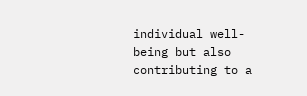individual well-being but also contributing to a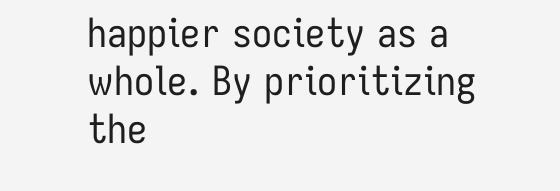happier society as a whole. By prioritizing the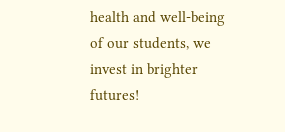health and well-being of our students, we invest in brighter futures!